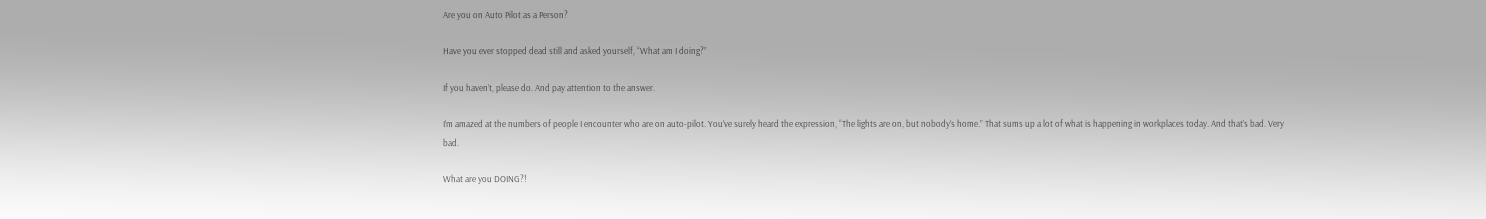Are you on Auto Pilot as a Person?

Have you ever stopped dead still and asked yourself, “What am I doing?”

If you haven’t, please do. And pay attention to the answer.

I’m amazed at the numbers of people I encounter who are on auto-pilot. You’ve surely heard the expression, “The lights are on, but nobody’s home.” That sums up a lot of what is happening in workplaces today. And that’s bad. Very bad.

What are you DOING?!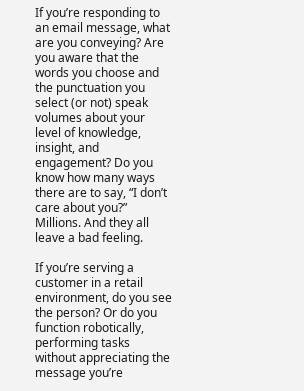If you’re responding to an email message, what are you conveying? Are you aware that the words you choose and the punctuation you select (or not) speak volumes about your level of knowledge, insight, and engagement? Do you know how many ways there are to say, “I don’t care about you?” Millions. And they all leave a bad feeling.

If you’re serving a customer in a retail environment, do you see the person? Or do you function robotically, performing tasks without appreciating the message you’re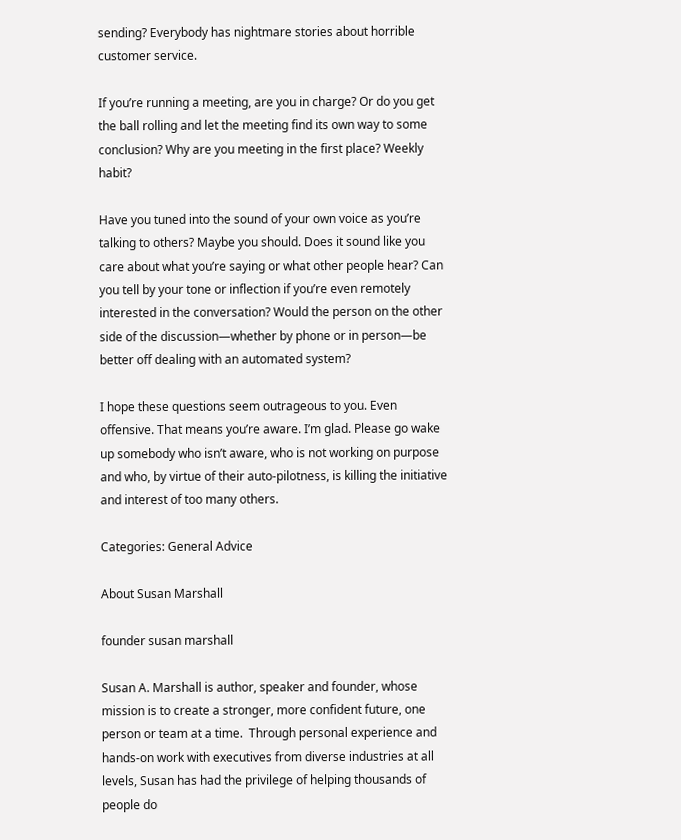sending? Everybody has nightmare stories about horrible customer service.

If you’re running a meeting, are you in charge? Or do you get the ball rolling and let the meeting find its own way to some conclusion? Why are you meeting in the first place? Weekly habit?

Have you tuned into the sound of your own voice as you’re talking to others? Maybe you should. Does it sound like you care about what you’re saying or what other people hear? Can you tell by your tone or inflection if you’re even remotely interested in the conversation? Would the person on the other side of the discussion—whether by phone or in person—be better off dealing with an automated system?

I hope these questions seem outrageous to you. Even offensive. That means you’re aware. I’m glad. Please go wake up somebody who isn’t aware, who is not working on purpose and who, by virtue of their auto-pilotness, is killing the initiative and interest of too many others.

Categories: General Advice

About Susan Marshall

founder susan marshall

Susan A. Marshall is author, speaker and founder, whose mission is to create a stronger, more confident future, one person or team at a time.  Through personal experience and hands-on work with executives from diverse industries at all levels, Susan has had the privilege of helping thousands of people do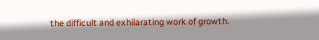the difficult and exhilarating work of growth.